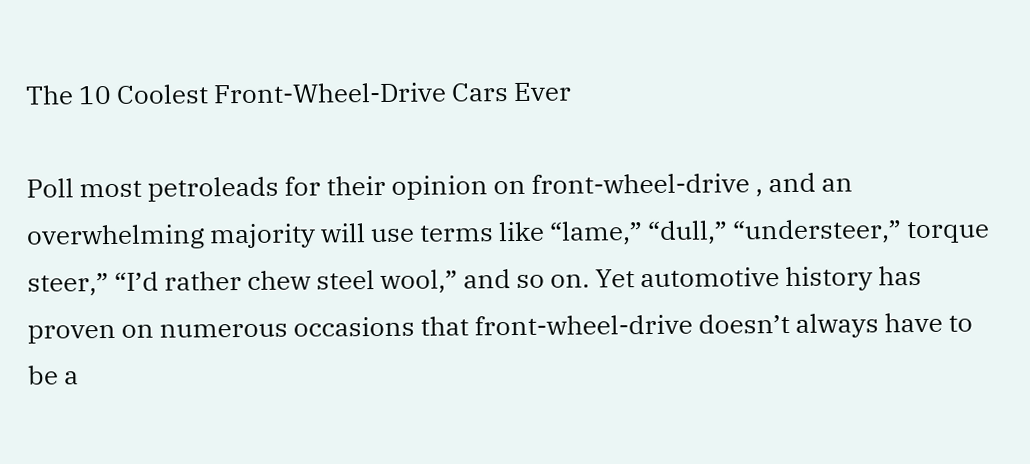The 10 Coolest Front-Wheel-Drive Cars Ever

Poll most petroleads for their opinion on front-wheel-drive , and an overwhelming majority will use terms like “lame,” “dull,” “understeer,” torque steer,” “I’d rather chew steel wool,” and so on. Yet automotive history has proven on numerous occasions that front-wheel-drive doesn’t always have to be a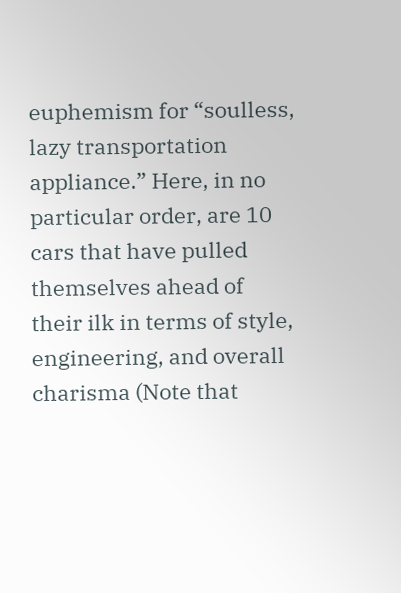euphemism for “soulless, lazy transportation appliance.” Here, in no particular order, are 10 cars that have pulled themselves ahead of their ilk in terms of style, engineering, and overall charisma (Note that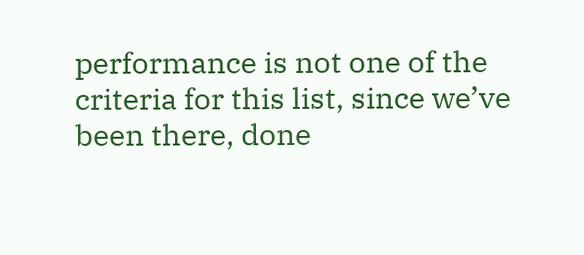performance is not one of the criteria for this list, since we’ve been there, done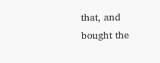that, and bought the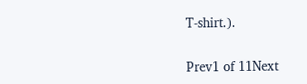T-shirt.).

Prev1 of 11Next